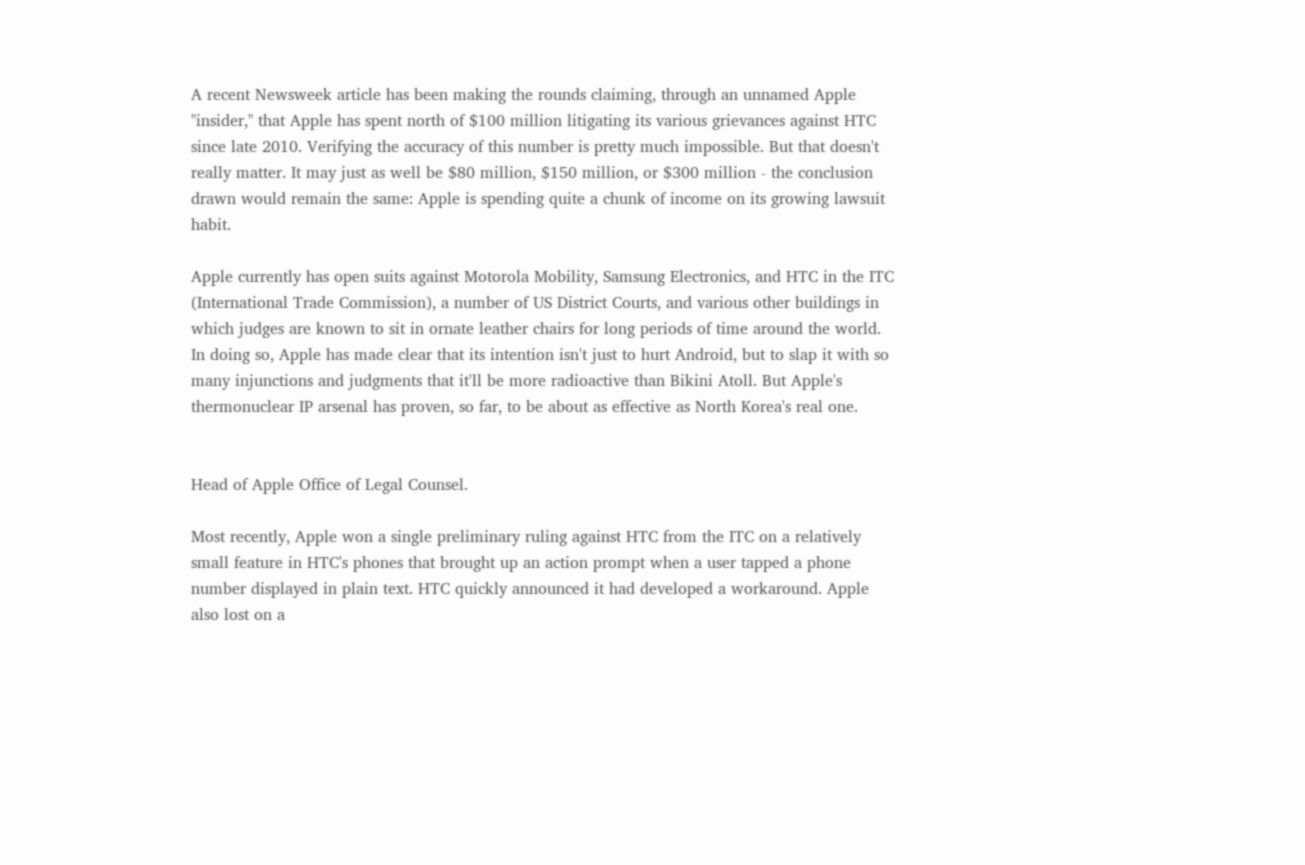A recent Newsweek article has been making the rounds claiming, through an unnamed Apple "insider," that Apple has spent north of $100 million litigating its various grievances against HTC since late 2010. Verifying the accuracy of this number is pretty much impossible. But that doesn't really matter. It may just as well be $80 million, $150 million, or $300 million - the conclusion drawn would remain the same: Apple is spending quite a chunk of income on its growing lawsuit habit.

Apple currently has open suits against Motorola Mobility, Samsung Electronics, and HTC in the ITC (International Trade Commission), a number of US District Courts, and various other buildings in which judges are known to sit in ornate leather chairs for long periods of time around the world. In doing so, Apple has made clear that its intention isn't just to hurt Android, but to slap it with so many injunctions and judgments that it'll be more radioactive than Bikini Atoll. But Apple's thermonuclear IP arsenal has proven, so far, to be about as effective as North Korea's real one.


Head of Apple Office of Legal Counsel.

Most recently, Apple won a single preliminary ruling against HTC from the ITC on a relatively small feature in HTC's phones that brought up an action prompt when a user tapped a phone number displayed in plain text. HTC quickly announced it had developed a workaround. Apple also lost on a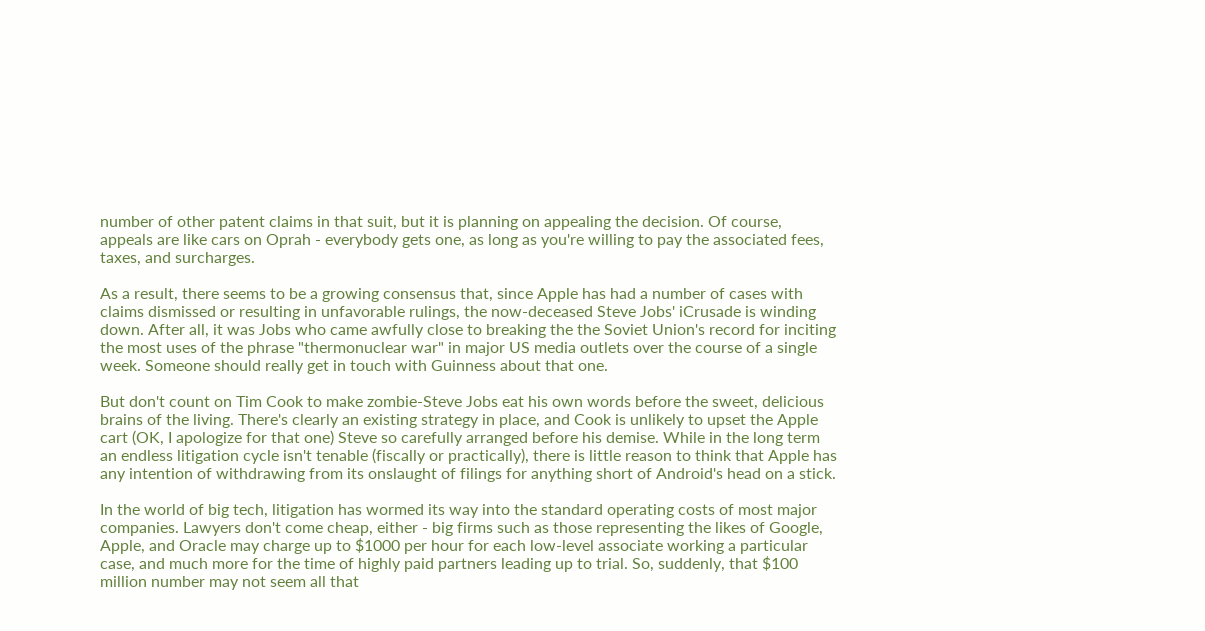number of other patent claims in that suit, but it is planning on appealing the decision. Of course, appeals are like cars on Oprah - everybody gets one, as long as you're willing to pay the associated fees, taxes, and surcharges.

As a result, there seems to be a growing consensus that, since Apple has had a number of cases with claims dismissed or resulting in unfavorable rulings, the now-deceased Steve Jobs' iCrusade is winding down. After all, it was Jobs who came awfully close to breaking the the Soviet Union's record for inciting the most uses of the phrase "thermonuclear war" in major US media outlets over the course of a single week. Someone should really get in touch with Guinness about that one.

But don't count on Tim Cook to make zombie-Steve Jobs eat his own words before the sweet, delicious brains of the living. There's clearly an existing strategy in place, and Cook is unlikely to upset the Apple cart (OK, I apologize for that one) Steve so carefully arranged before his demise. While in the long term an endless litigation cycle isn't tenable (fiscally or practically), there is little reason to think that Apple has any intention of withdrawing from its onslaught of filings for anything short of Android's head on a stick.

In the world of big tech, litigation has wormed its way into the standard operating costs of most major companies. Lawyers don't come cheap, either - big firms such as those representing the likes of Google, Apple, and Oracle may charge up to $1000 per hour for each low-level associate working a particular case, and much more for the time of highly paid partners leading up to trial. So, suddenly, that $100 million number may not seem all that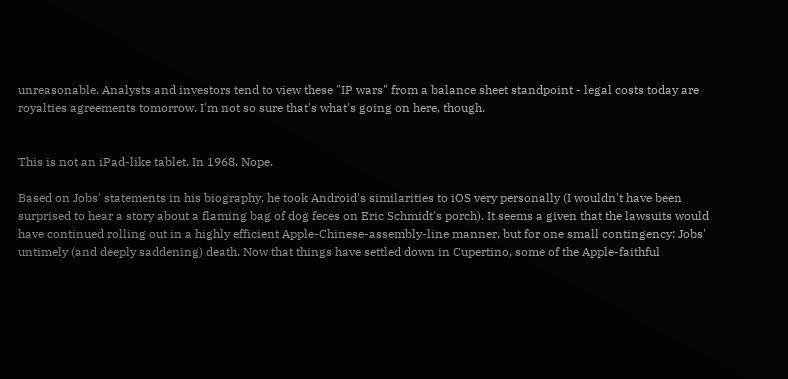unreasonable. Analysts and investors tend to view these "IP wars" from a balance sheet standpoint - legal costs today are royalties agreements tomorrow. I'm not so sure that's what's going on here, though.


This is not an iPad-like tablet. In 1968. Nope.

Based on Jobs' statements in his biography, he took Android's similarities to iOS very personally (I wouldn't have been surprised to hear a story about a flaming bag of dog feces on Eric Schmidt's porch). It seems a given that the lawsuits would have continued rolling out in a highly efficient Apple-Chinese-assembly-line manner, but for one small contingency: Jobs' untimely (and deeply saddening) death. Now that things have settled down in Cupertino, some of the Apple-faithful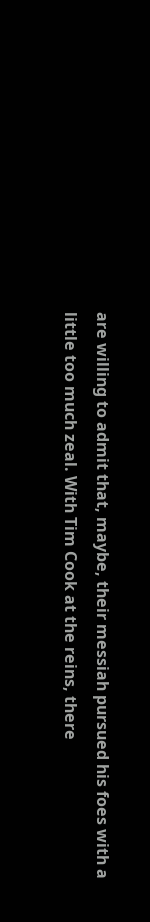are willing to admit that, maybe, their messiah pursued his foes with a little too much zeal. With Tim Cook at the reins, there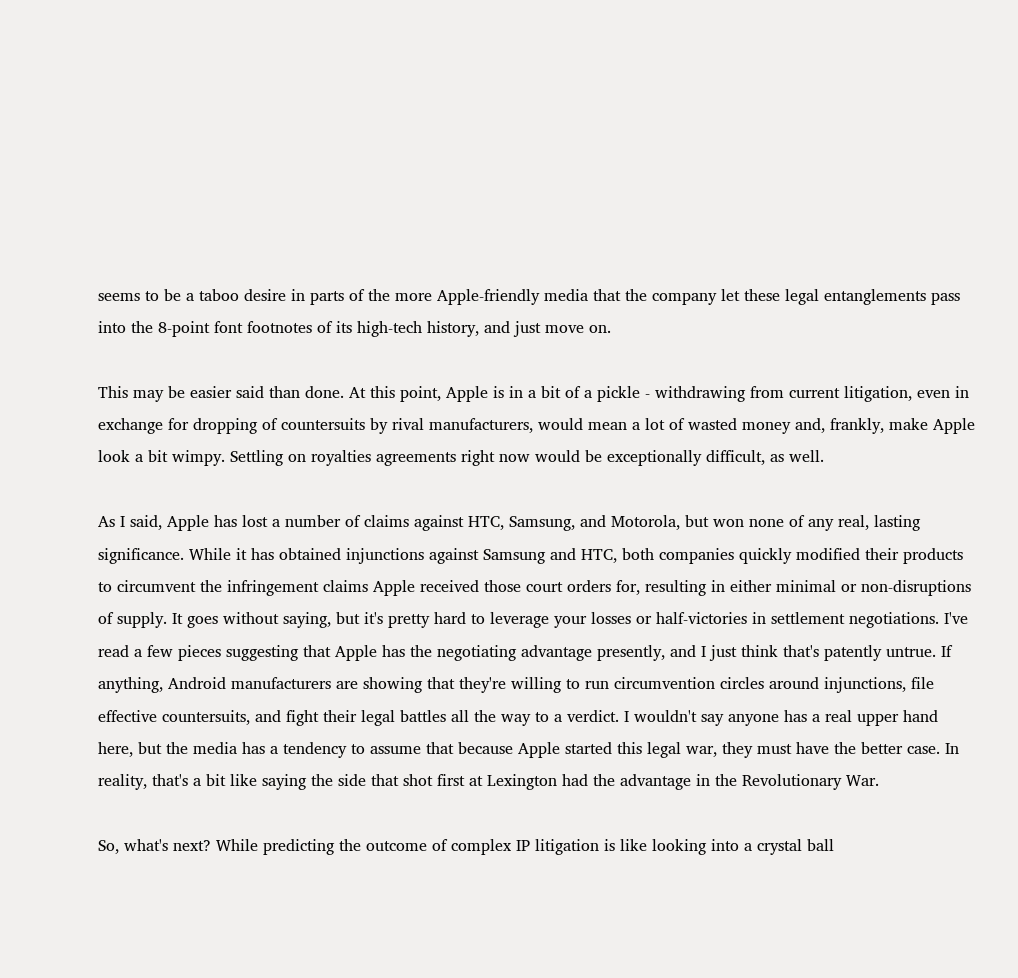seems to be a taboo desire in parts of the more Apple-friendly media that the company let these legal entanglements pass into the 8-point font footnotes of its high-tech history, and just move on.

This may be easier said than done. At this point, Apple is in a bit of a pickle - withdrawing from current litigation, even in exchange for dropping of countersuits by rival manufacturers, would mean a lot of wasted money and, frankly, make Apple look a bit wimpy. Settling on royalties agreements right now would be exceptionally difficult, as well.

As I said, Apple has lost a number of claims against HTC, Samsung, and Motorola, but won none of any real, lasting significance. While it has obtained injunctions against Samsung and HTC, both companies quickly modified their products to circumvent the infringement claims Apple received those court orders for, resulting in either minimal or non-disruptions of supply. It goes without saying, but it's pretty hard to leverage your losses or half-victories in settlement negotiations. I've read a few pieces suggesting that Apple has the negotiating advantage presently, and I just think that's patently untrue. If anything, Android manufacturers are showing that they're willing to run circumvention circles around injunctions, file effective countersuits, and fight their legal battles all the way to a verdict. I wouldn't say anyone has a real upper hand here, but the media has a tendency to assume that because Apple started this legal war, they must have the better case. In reality, that's a bit like saying the side that shot first at Lexington had the advantage in the Revolutionary War.

So, what's next? While predicting the outcome of complex IP litigation is like looking into a crystal ball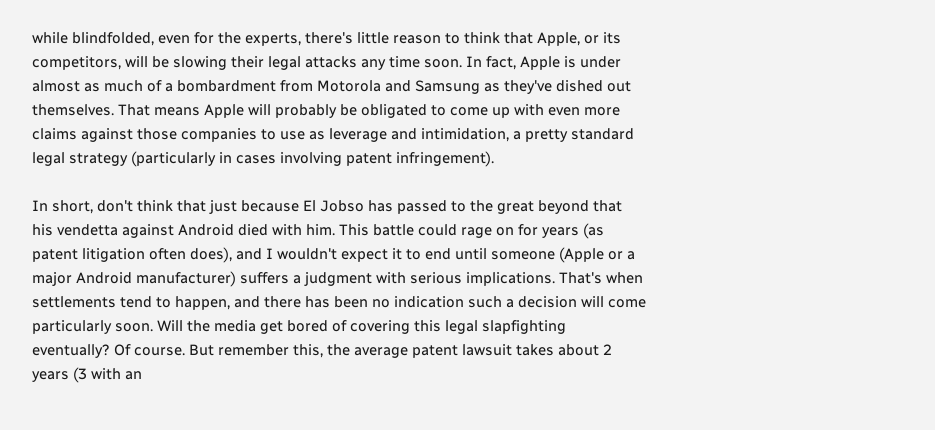while blindfolded, even for the experts, there's little reason to think that Apple, or its competitors, will be slowing their legal attacks any time soon. In fact, Apple is under almost as much of a bombardment from Motorola and Samsung as they've dished out themselves. That means Apple will probably be obligated to come up with even more claims against those companies to use as leverage and intimidation, a pretty standard legal strategy (particularly in cases involving patent infringement).

In short, don't think that just because El Jobso has passed to the great beyond that his vendetta against Android died with him. This battle could rage on for years (as patent litigation often does), and I wouldn't expect it to end until someone (Apple or a major Android manufacturer) suffers a judgment with serious implications. That's when settlements tend to happen, and there has been no indication such a decision will come particularly soon. Will the media get bored of covering this legal slapfighting eventually? Of course. But remember this, the average patent lawsuit takes about 2 years (3 with an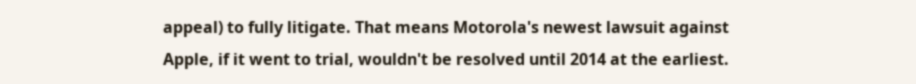appeal) to fully litigate. That means Motorola's newest lawsuit against Apple, if it went to trial, wouldn't be resolved until 2014 at the earliest.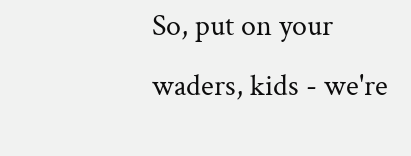So, put on your waders, kids - we're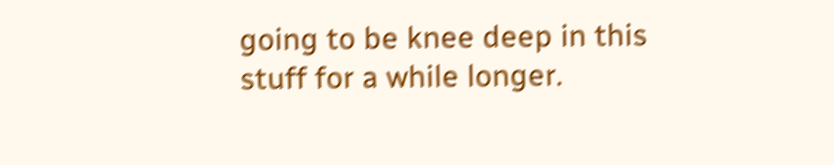going to be knee deep in this stuff for a while longer.